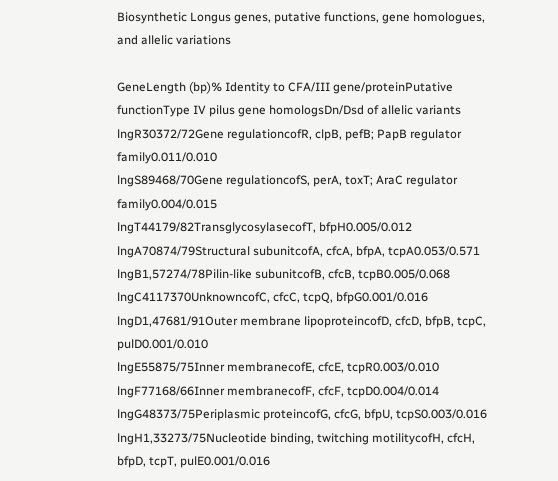Biosynthetic Longus genes, putative functions, gene homologues, and allelic variations

GeneLength (bp)% Identity to CFA/III gene/proteinPutative functionType IV pilus gene homologsDn/Dsd of allelic variants
lngR30372/72Gene regulationcofR, clpB, pefB; PapB regulator family0.011/0.010
lngS89468/70Gene regulationcofS, perA, toxT; AraC regulator family0.004/0.015
lngT44179/82TransglycosylasecofT, bfpH0.005/0.012
lngA70874/79Structural subunitcofA, cfcA, bfpA, tcpA0.053/0.571
lngB1,57274/78Pilin-like subunitcofB, cfcB, tcpB0.005/0.068
lngC4117370UnknowncofC, cfcC, tcpQ, bfpG0.001/0.016
lngD1,47681/91Outer membrane lipoproteincofD, cfcD, bfpB, tcpC, pulD0.001/0.010
lngE55875/75Inner membranecofE, cfcE, tcpR0.003/0.010
lngF77168/66Inner membranecofF, cfcF, tcpD0.004/0.014
lngG48373/75Periplasmic proteincofG, cfcG, bfpU, tcpS0.003/0.016
lngH1,33273/75Nucleotide binding, twitching motilitycofH, cfcH, bfpD, tcpT, pulE0.001/0.016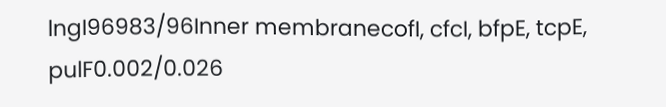lngI96983/96Inner membranecofI, cfcI, bfpE, tcpE, pulF0.002/0.026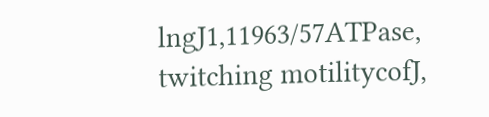lngJ1,11963/57ATPase, twitching motilitycofJ,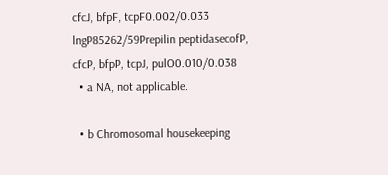cfcJ, bfpF, tcpF0.002/0.033
lngP85262/59Prepilin peptidasecofP, cfcP, bfpP, tcpJ, pulO0.010/0.038
  • a NA, not applicable.

  • b Chromosomal housekeeping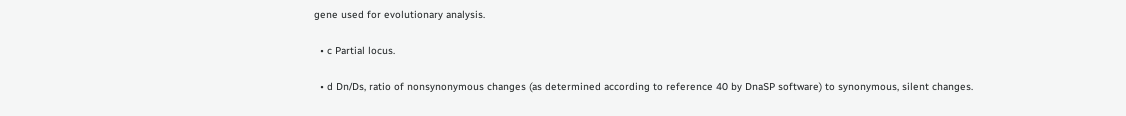gene used for evolutionary analysis.

  • c Partial locus.

  • d Dn/Ds, ratio of nonsynonymous changes (as determined according to reference 40 by DnaSP software) to synonymous, silent changes.